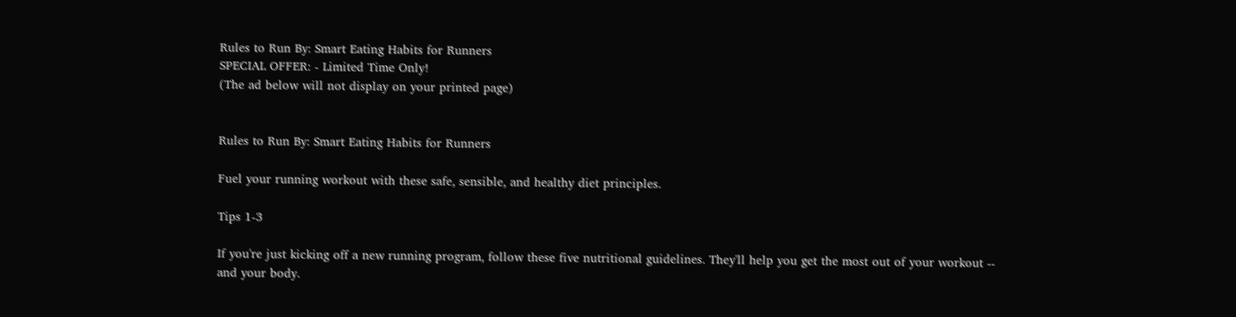Rules to Run By: Smart Eating Habits for Runners
SPECIAL OFFER: - Limited Time Only!
(The ad below will not display on your printed page)


Rules to Run By: Smart Eating Habits for Runners

Fuel your running workout with these safe, sensible, and healthy diet principles.

Tips 1-3

If you're just kicking off a new running program, follow these five nutritional guidelines. They'll help you get the most out of your workout -- and your body.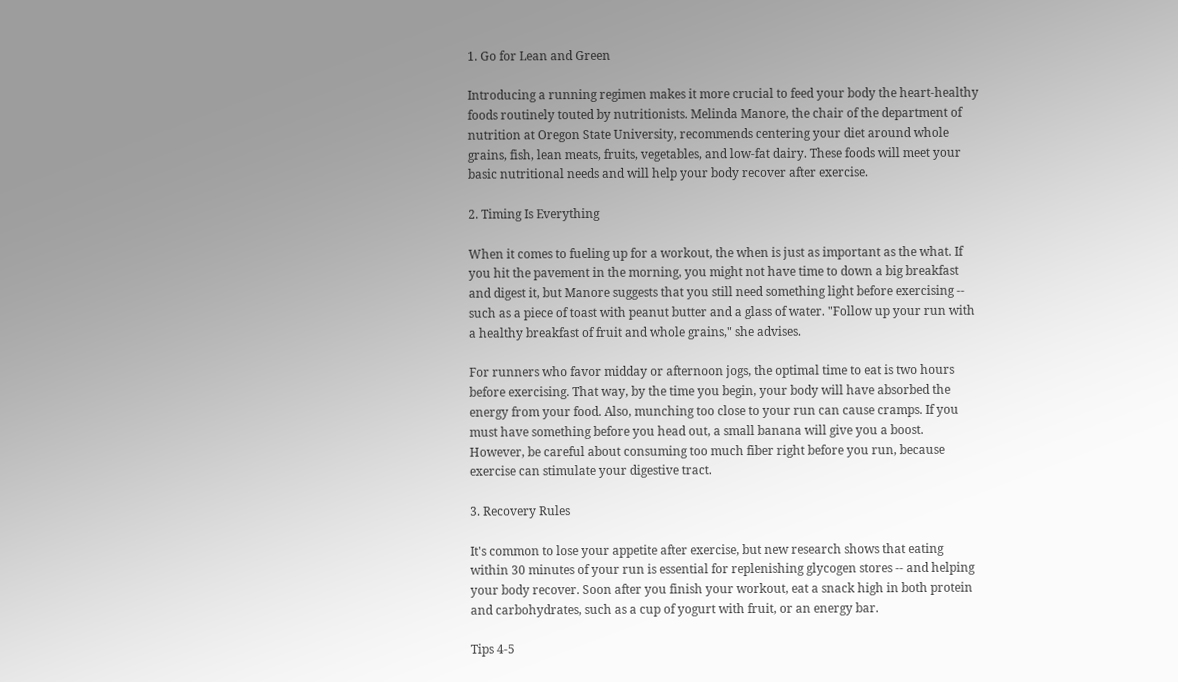1. Go for Lean and Green

Introducing a running regimen makes it more crucial to feed your body the heart-healthy foods routinely touted by nutritionists. Melinda Manore, the chair of the department of nutrition at Oregon State University, recommends centering your diet around whole grains, fish, lean meats, fruits, vegetables, and low-fat dairy. These foods will meet your basic nutritional needs and will help your body recover after exercise.

2. Timing Is Everything

When it comes to fueling up for a workout, the when is just as important as the what. If you hit the pavement in the morning, you might not have time to down a big breakfast and digest it, but Manore suggests that you still need something light before exercising -- such as a piece of toast with peanut butter and a glass of water. "Follow up your run with a healthy breakfast of fruit and whole grains," she advises.

For runners who favor midday or afternoon jogs, the optimal time to eat is two hours before exercising. That way, by the time you begin, your body will have absorbed the energy from your food. Also, munching too close to your run can cause cramps. If you must have something before you head out, a small banana will give you a boost. However, be careful about consuming too much fiber right before you run, because exercise can stimulate your digestive tract.

3. Recovery Rules

It's common to lose your appetite after exercise, but new research shows that eating within 30 minutes of your run is essential for replenishing glycogen stores -- and helping your body recover. Soon after you finish your workout, eat a snack high in both protein and carbohydrates, such as a cup of yogurt with fruit, or an energy bar.

Tips 4-5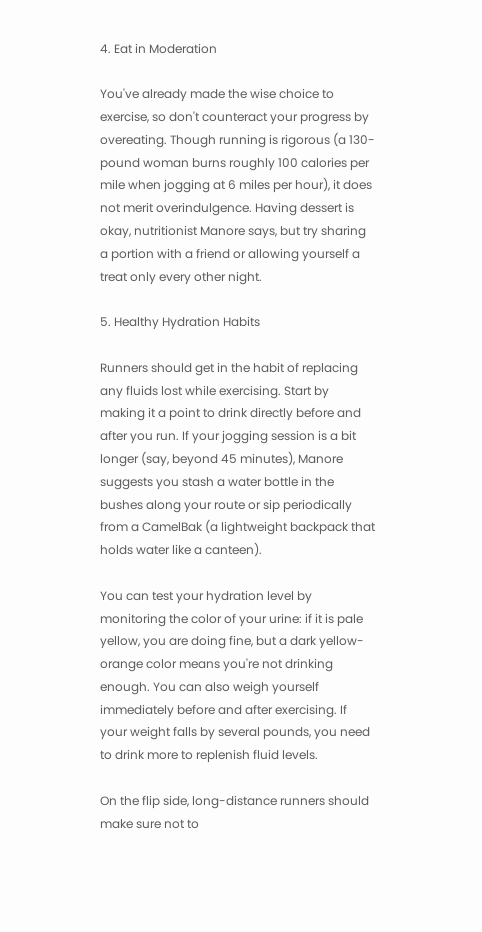4. Eat in Moderation

You've already made the wise choice to exercise, so don't counteract your progress by overeating. Though running is rigorous (a 130-pound woman burns roughly 100 calories per mile when jogging at 6 miles per hour), it does not merit overindulgence. Having dessert is okay, nutritionist Manore says, but try sharing a portion with a friend or allowing yourself a treat only every other night.

5. Healthy Hydration Habits

Runners should get in the habit of replacing any fluids lost while exercising. Start by making it a point to drink directly before and after you run. If your jogging session is a bit longer (say, beyond 45 minutes), Manore suggests you stash a water bottle in the bushes along your route or sip periodically from a CamelBak (a lightweight backpack that holds water like a canteen).

You can test your hydration level by monitoring the color of your urine: if it is pale yellow, you are doing fine, but a dark yellow-orange color means you're not drinking enough. You can also weigh yourself immediately before and after exercising. If your weight falls by several pounds, you need to drink more to replenish fluid levels.

On the flip side, long-distance runners should make sure not to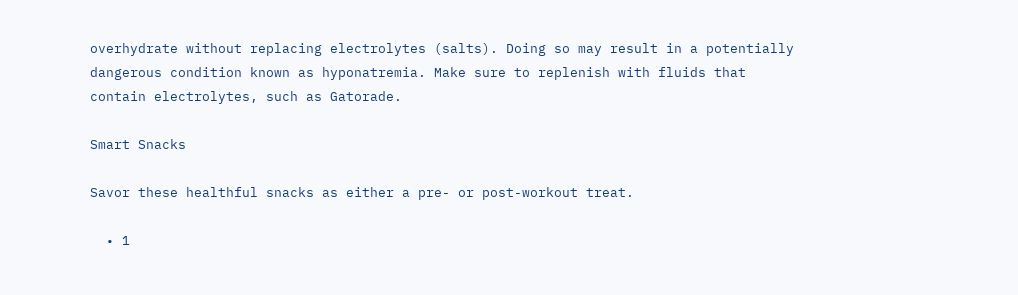overhydrate without replacing electrolytes (salts). Doing so may result in a potentially dangerous condition known as hyponatremia. Make sure to replenish with fluids that contain electrolytes, such as Gatorade.

Smart Snacks

Savor these healthful snacks as either a pre- or post-workout treat.

  • 1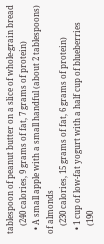tablespoon of peanut butter on a slice of whole-grain bread
    (240 calories, 9 grams of fat, 7 grams of protein)
  • A small apple with a small handful (about 2 tablespoons) of almonds
    (230 calories, 15 grams of fat, 6 grams of protein)
  • 1 cup of low-fat yogurt with a half cup of blueberries
    (190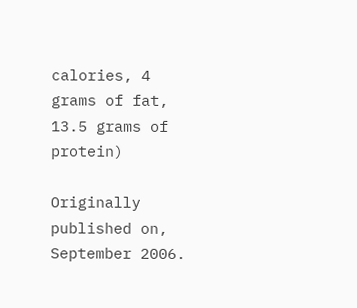calories, 4 grams of fat, 13.5 grams of protein)

Originally published on, September 2006.